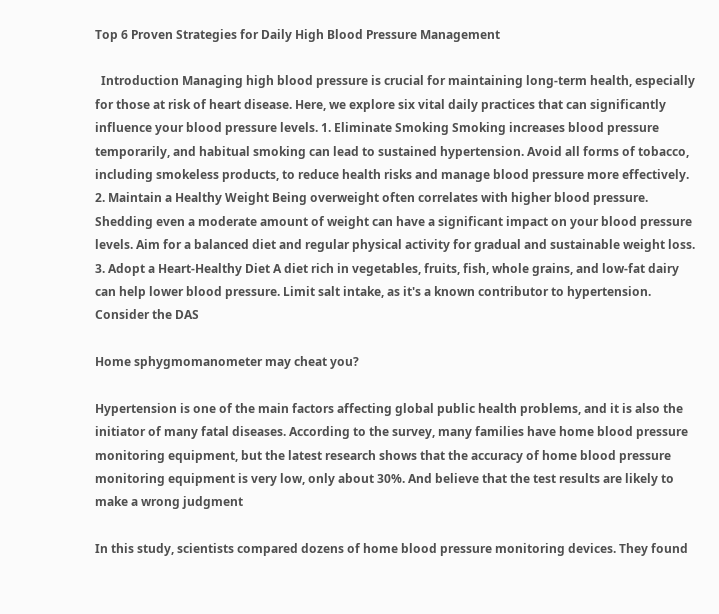Top 6 Proven Strategies for Daily High Blood Pressure Management

  Introduction Managing high blood pressure is crucial for maintaining long-term health, especially for those at risk of heart disease. Here, we explore six vital daily practices that can significantly influence your blood pressure levels. 1. Eliminate Smoking Smoking increases blood pressure temporarily, and habitual smoking can lead to sustained hypertension. Avoid all forms of tobacco, including smokeless products, to reduce health risks and manage blood pressure more effectively. 2. Maintain a Healthy Weight Being overweight often correlates with higher blood pressure. Shedding even a moderate amount of weight can have a significant impact on your blood pressure levels. Aim for a balanced diet and regular physical activity for gradual and sustainable weight loss. 3. Adopt a Heart-Healthy Diet A diet rich in vegetables, fruits, fish, whole grains, and low-fat dairy can help lower blood pressure. Limit salt intake, as it's a known contributor to hypertension. Consider the DAS

Home sphygmomanometer may cheat you?

Hypertension is one of the main factors affecting global public health problems, and it is also the initiator of many fatal diseases. According to the survey, many families have home blood pressure monitoring equipment, but the latest research shows that the accuracy of home blood pressure monitoring equipment is very low, only about 30%. And believe that the test results are likely to make a wrong judgment

In this study, scientists compared dozens of home blood pressure monitoring devices. They found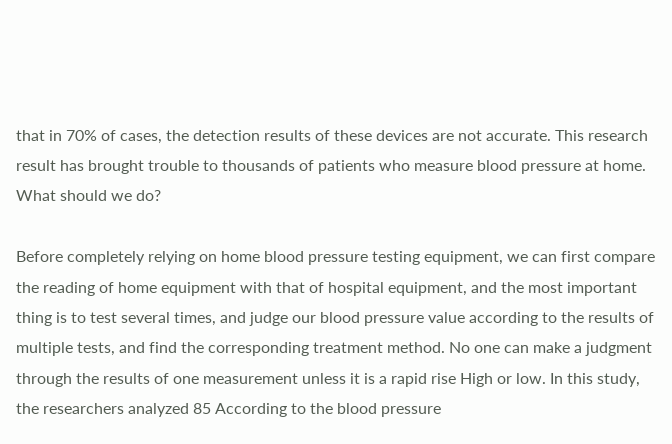that in 70% of cases, the detection results of these devices are not accurate. This research result has brought trouble to thousands of patients who measure blood pressure at home. What should we do?

Before completely relying on home blood pressure testing equipment, we can first compare the reading of home equipment with that of hospital equipment, and the most important thing is to test several times, and judge our blood pressure value according to the results of multiple tests, and find the corresponding treatment method. No one can make a judgment through the results of one measurement unless it is a rapid rise High or low. In this study, the researchers analyzed 85 According to the blood pressure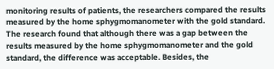monitoring results of patients, the researchers compared the results measured by the home sphygmomanometer with the gold standard. The research found that although there was a gap between the results measured by the home sphygmomanometer and the gold standard, the difference was acceptable. Besides, the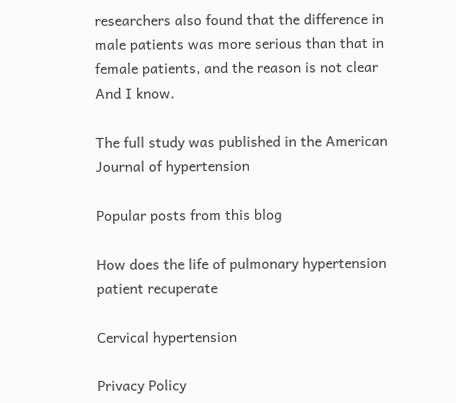researchers also found that the difference in male patients was more serious than that in female patients, and the reason is not clear And I know.

The full study was published in the American Journal of hypertension

Popular posts from this blog

How does the life of pulmonary hypertension patient recuperate

Cervical hypertension

Privacy Policy